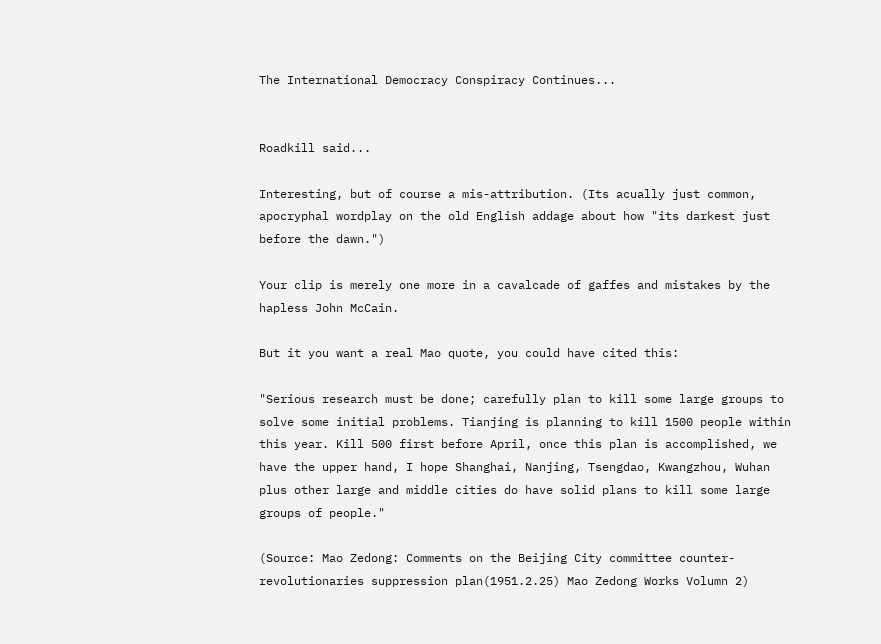The International Democracy Conspiracy Continues...


Roadkill said...

Interesting, but of course a mis-attribution. (Its acually just common, apocryphal wordplay on the old English addage about how "its darkest just before the dawn.")

Your clip is merely one more in a cavalcade of gaffes and mistakes by the hapless John McCain.

But it you want a real Mao quote, you could have cited this:

"Serious research must be done; carefully plan to kill some large groups to solve some initial problems. Tianjing is planning to kill 1500 people within this year. Kill 500 first before April, once this plan is accomplished, we have the upper hand, I hope Shanghai, Nanjing, Tsengdao, Kwangzhou, Wuhan plus other large and middle cities do have solid plans to kill some large groups of people."

(Source: Mao Zedong: Comments on the Beijing City committee counter-revolutionaries suppression plan(1951.2.25) Mao Zedong Works Volumn 2)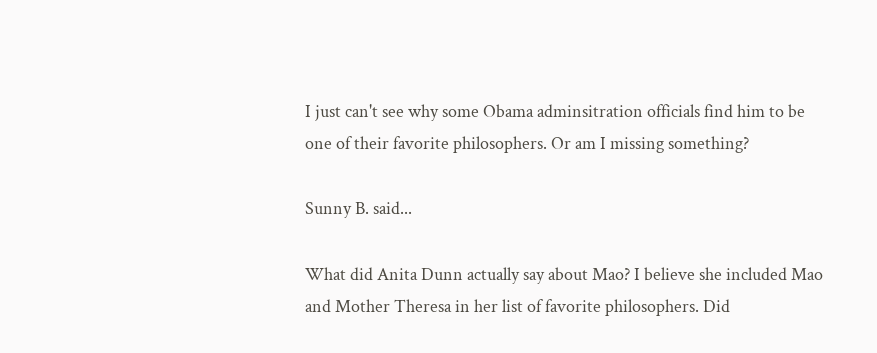I just can't see why some Obama adminsitration officials find him to be one of their favorite philosophers. Or am I missing something?

Sunny B. said...

What did Anita Dunn actually say about Mao? I believe she included Mao and Mother Theresa in her list of favorite philosophers. Did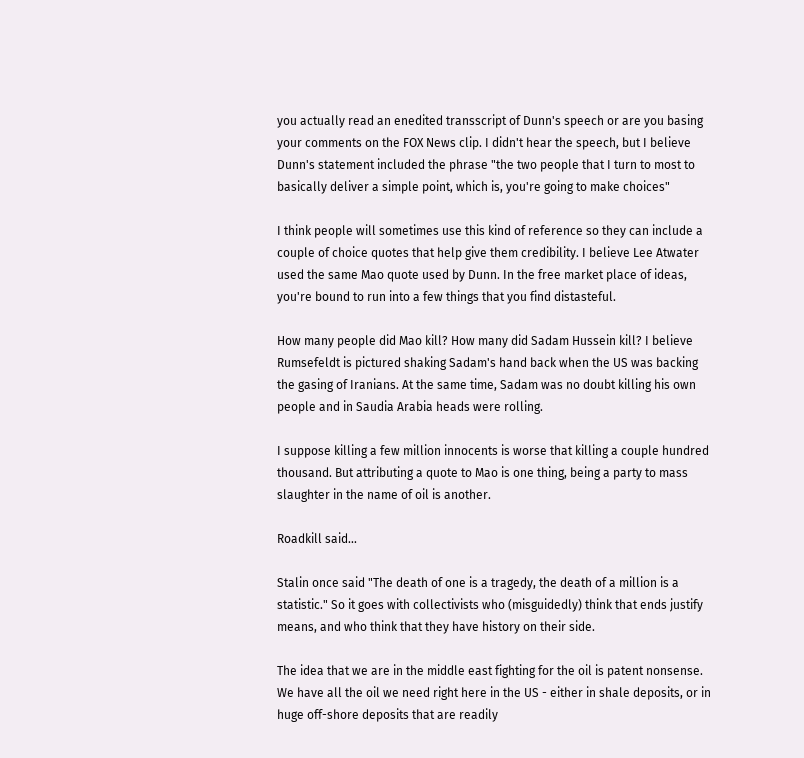you actually read an enedited transscript of Dunn's speech or are you basing your comments on the FOX News clip. I didn't hear the speech, but I believe Dunn's statement included the phrase "the two people that I turn to most to basically deliver a simple point, which is, you're going to make choices"

I think people will sometimes use this kind of reference so they can include a couple of choice quotes that help give them credibility. I believe Lee Atwater used the same Mao quote used by Dunn. In the free market place of ideas, you're bound to run into a few things that you find distasteful.

How many people did Mao kill? How many did Sadam Hussein kill? I believe Rumsefeldt is pictured shaking Sadam's hand back when the US was backing the gasing of Iranians. At the same time, Sadam was no doubt killing his own people and in Saudia Arabia heads were rolling.

I suppose killing a few million innocents is worse that killing a couple hundred thousand. But attributing a quote to Mao is one thing, being a party to mass slaughter in the name of oil is another.

Roadkill said...

Stalin once said "The death of one is a tragedy, the death of a million is a statistic." So it goes with collectivists who (misguidedly) think that ends justify means, and who think that they have history on their side.

The idea that we are in the middle east fighting for the oil is patent nonsense. We have all the oil we need right here in the US - either in shale deposits, or in huge off-shore deposits that are readily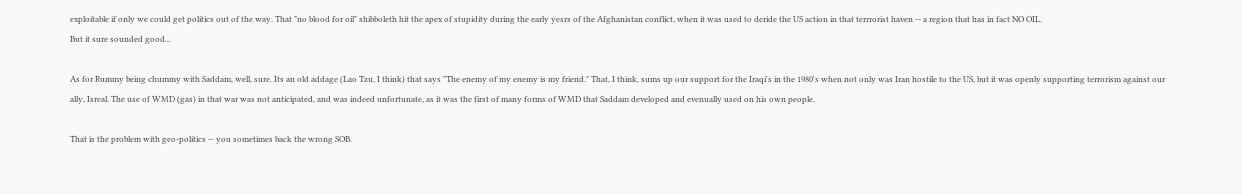exploitable if only we could get politics out of the way. That "no blood for oil" shibboleth hit the apex of stupidity during the early yesrs of the Afghanistan conflict, when it was used to deride the US action in that terrrorist haven -- a region that has in fact NO OIL.
But it sure sounded good...

As for Rummy being chummy with Saddam, well, sure. Its an old addage (Lao Tzu, I think) that says "The enemy of my enemy is my friend." That, I think, sums up our support for the Iraqi's in the 1980's when not only was Iran hostile to the US, but it was openly supporting terrorism against our ally, Isreal. The use of WMD (gas) in that war was not anticipated, and was indeed unfortunate, as it was the first of many forms of WMD that Saddam developed and evenually used on his own people.

That is the problem with geo-politics -- you sometimes back the wrong SOB.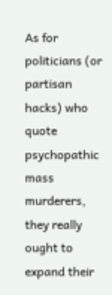As for politicians (or partisan hacks) who quote psychopathic mass murderers, they really ought to expand their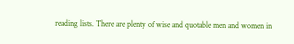reading lists. There are plenty of wise and quotable men and women in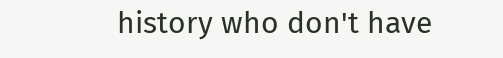history who don't have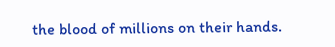the blood of millions on their hands.